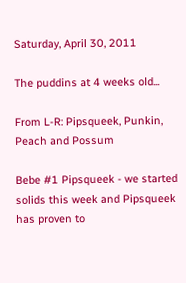Saturday, April 30, 2011

The puddins at 4 weeks old...

From L-R: Pipsqueek, Punkin, Peach and Possum

Bebe #1 Pipsqueek - we started solids this week and Pipsqueek has proven to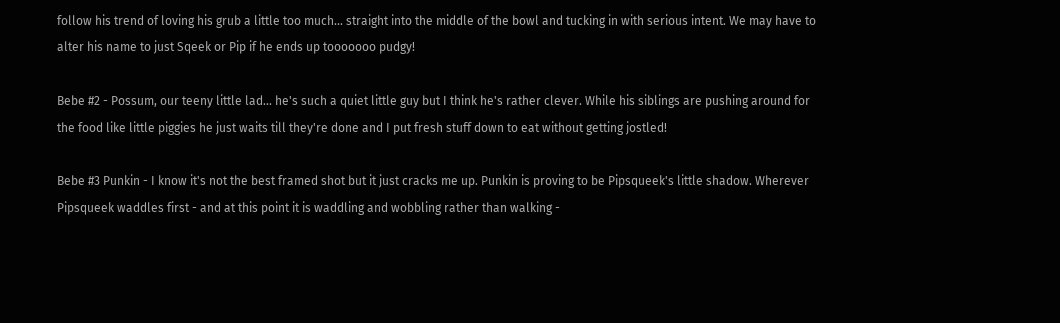follow his trend of loving his grub a little too much... straight into the middle of the bowl and tucking in with serious intent. We may have to alter his name to just Sqeek or Pip if he ends up tooooooo pudgy!

Bebe #2 - Possum, our teeny little lad... he's such a quiet little guy but I think he's rather clever. While his siblings are pushing around for the food like little piggies he just waits till they're done and I put fresh stuff down to eat without getting jostled!

Bebe #3 Punkin - I know it's not the best framed shot but it just cracks me up. Punkin is proving to be Pipsqueek's little shadow. Wherever Pipsqueek waddles first - and at this point it is waddling and wobbling rather than walking -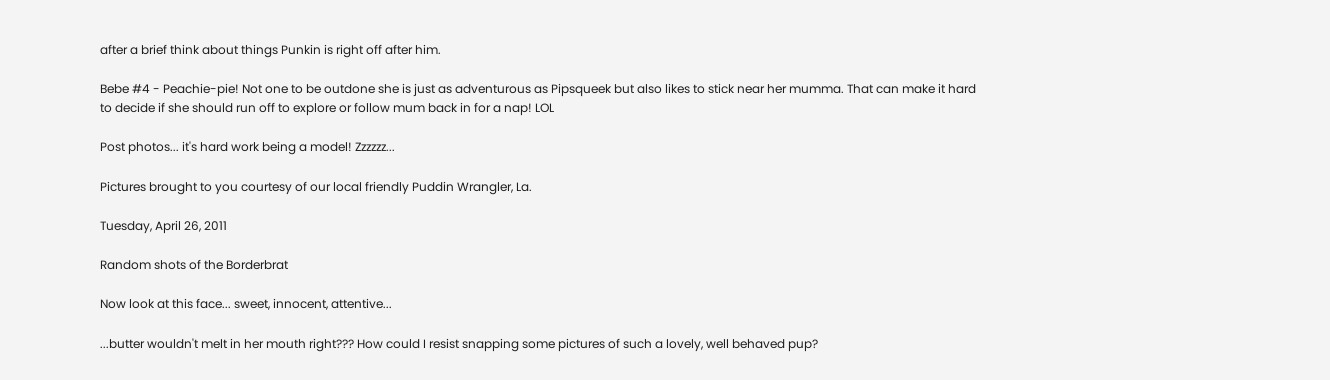after a brief think about things Punkin is right off after him.

Bebe #4 - Peachie-pie! Not one to be outdone she is just as adventurous as Pipsqueek but also likes to stick near her mumma. That can make it hard to decide if she should run off to explore or follow mum back in for a nap! LOL

Post photos... it's hard work being a model! Zzzzzz...

Pictures brought to you courtesy of our local friendly Puddin Wrangler, La.

Tuesday, April 26, 2011

Random shots of the Borderbrat

Now look at this face... sweet, innocent, attentive...

...butter wouldn't melt in her mouth right??? How could I resist snapping some pictures of such a lovely, well behaved pup?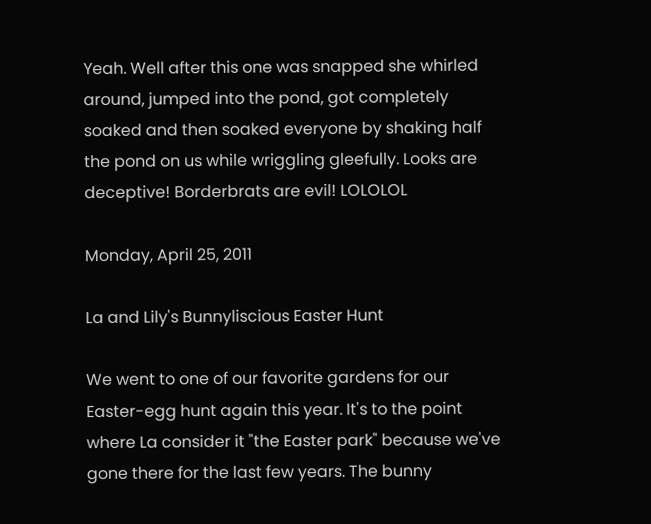Yeah. Well after this one was snapped she whirled around, jumped into the pond, got completely soaked and then soaked everyone by shaking half the pond on us while wriggling gleefully. Looks are deceptive! Borderbrats are evil! LOLOLOL

Monday, April 25, 2011

La and Lily's Bunnyliscious Easter Hunt

We went to one of our favorite gardens for our Easter-egg hunt again this year. It's to the point where La consider it "the Easter park" because we've gone there for the last few years. The bunny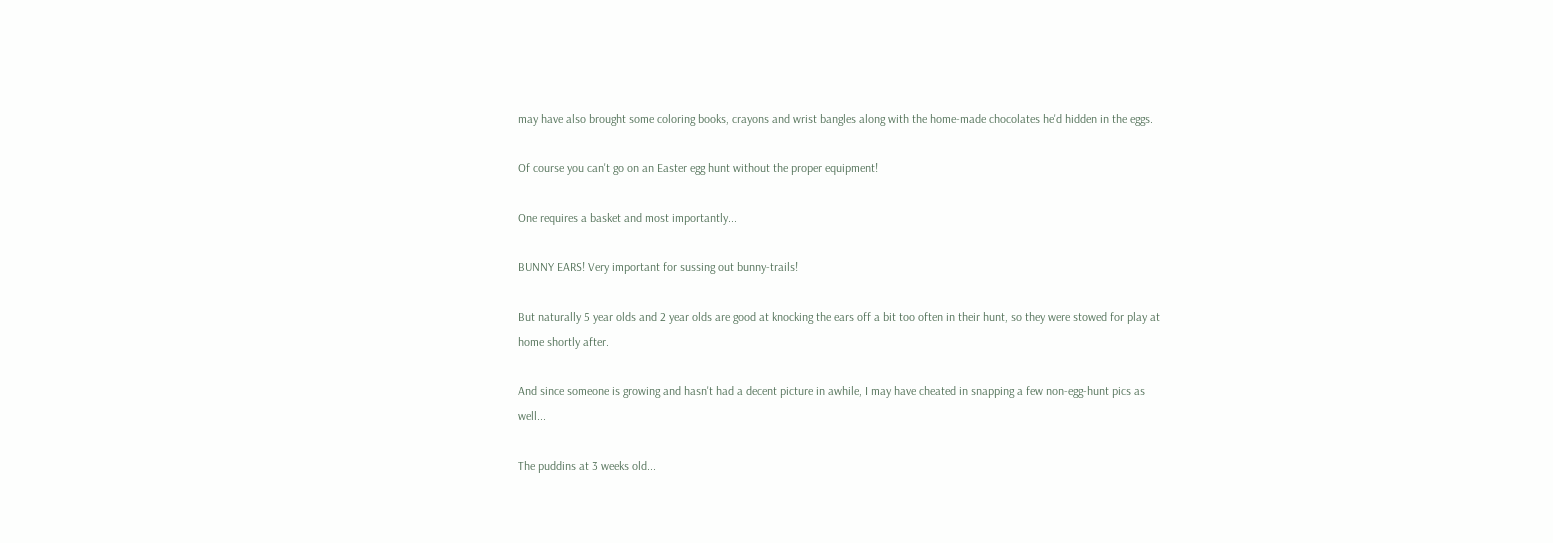may have also brought some coloring books, crayons and wrist bangles along with the home-made chocolates he'd hidden in the eggs.

Of course you can't go on an Easter egg hunt without the proper equipment!

One requires a basket and most importantly...

BUNNY EARS! Very important for sussing out bunny-trails!

But naturally 5 year olds and 2 year olds are good at knocking the ears off a bit too often in their hunt, so they were stowed for play at home shortly after.

And since someone is growing and hasn't had a decent picture in awhile, I may have cheated in snapping a few non-egg-hunt pics as well...

The puddins at 3 weeks old...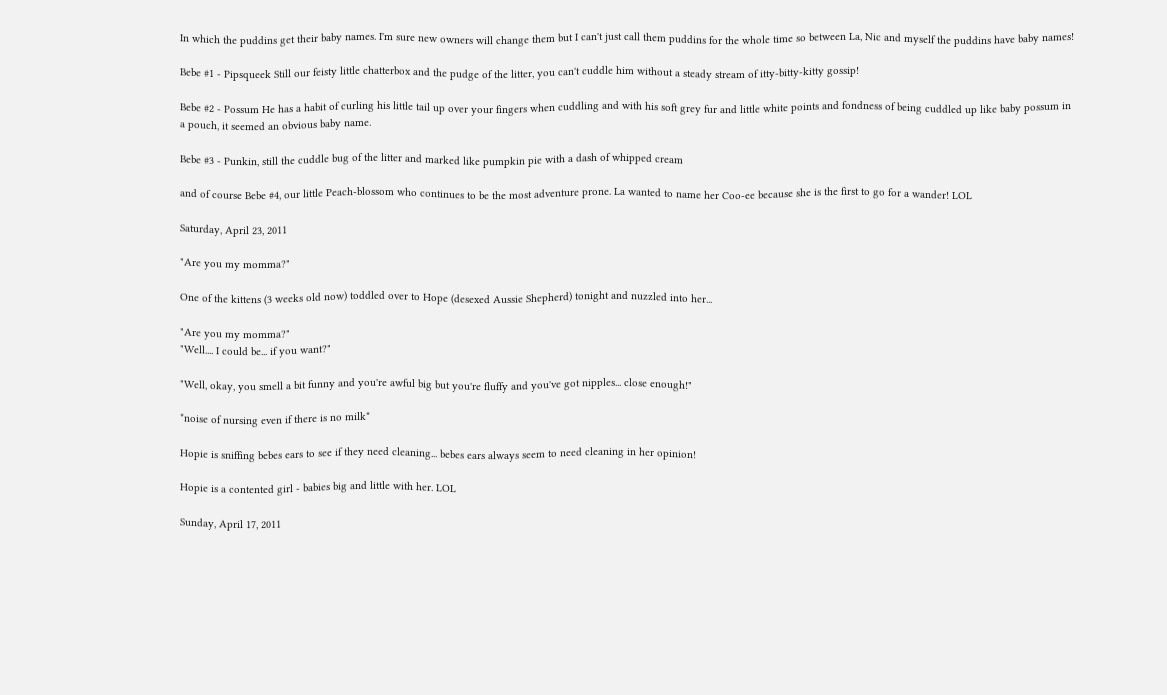In which the puddins get their baby names. I'm sure new owners will change them but I can't just call them puddins for the whole time so between La, Nic and myself the puddins have baby names!

Bebe #1 - Pipsqueek Still our feisty little chatterbox and the pudge of the litter, you can't cuddle him without a steady stream of itty-bitty-kitty gossip!

Bebe #2 - Possum He has a habit of curling his little tail up over your fingers when cuddling and with his soft grey fur and little white points and fondness of being cuddled up like baby possum in a pouch, it seemed an obvious baby name.

Bebe #3 - Punkin, still the cuddle bug of the litter and marked like pumpkin pie with a dash of whipped cream

and of course Bebe #4, our little Peach-blossom who continues to be the most adventure prone. La wanted to name her Coo-ee because she is the first to go for a wander! LOL

Saturday, April 23, 2011

"Are you my momma?"

One of the kittens (3 weeks old now) toddled over to Hope (desexed Aussie Shepherd) tonight and nuzzled into her...

"Are you my momma?"
"Well.... I could be... if you want?"

"Well, okay, you smell a bit funny and you're awful big but you're fluffy and you've got nipples... close enough!"

*noise of nursing even if there is no milk*

Hopie is sniffing bebes ears to see if they need cleaning... bebes ears always seem to need cleaning in her opinion!

Hopie is a contented girl - babies big and little with her. LOL

Sunday, April 17, 2011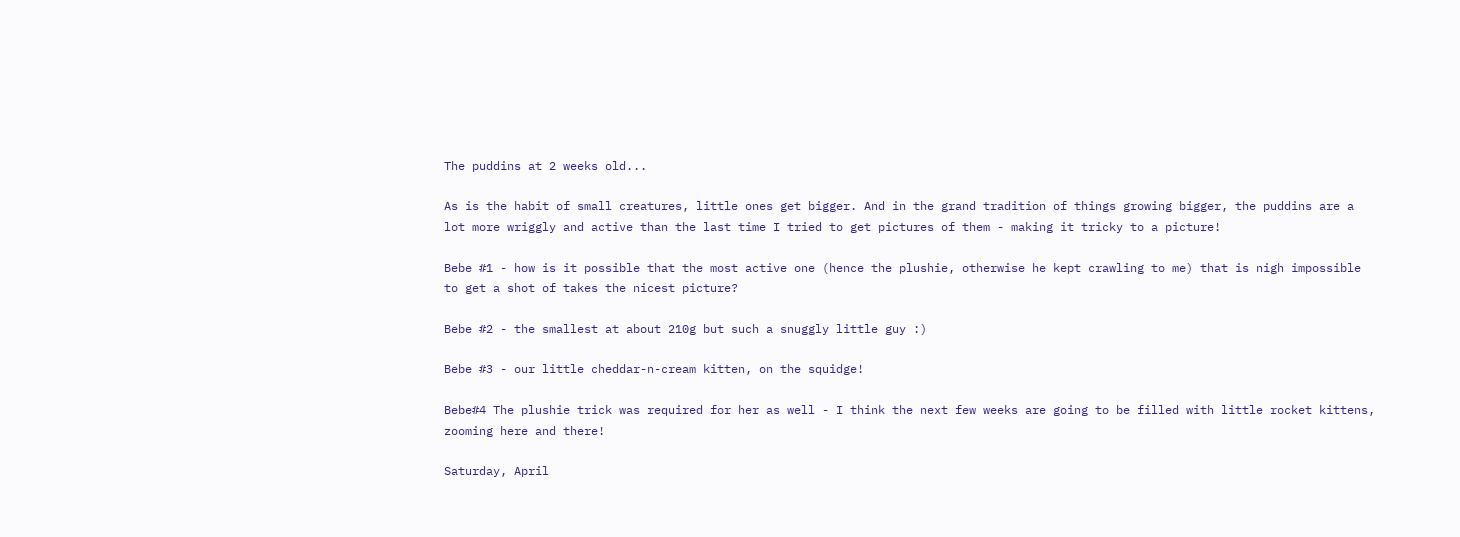The puddins at 2 weeks old...

As is the habit of small creatures, little ones get bigger. And in the grand tradition of things growing bigger, the puddins are a lot more wriggly and active than the last time I tried to get pictures of them - making it tricky to a picture!

Bebe #1 - how is it possible that the most active one (hence the plushie, otherwise he kept crawling to me) that is nigh impossible to get a shot of takes the nicest picture?

Bebe #2 - the smallest at about 210g but such a snuggly little guy :)

Bebe #3 - our little cheddar-n-cream kitten, on the squidge!

Bebe#4 The plushie trick was required for her as well - I think the next few weeks are going to be filled with little rocket kittens, zooming here and there!

Saturday, April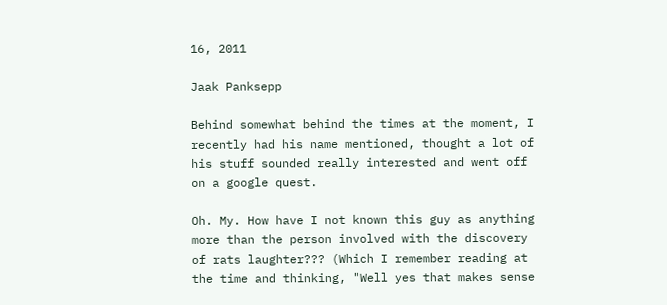16, 2011

Jaak Panksepp

Behind somewhat behind the times at the moment, I recently had his name mentioned, thought a lot of his stuff sounded really interested and went off on a google quest.

Oh. My. How have I not known this guy as anything more than the person involved with the discovery of rats laughter??? (Which I remember reading at the time and thinking, "Well yes that makes sense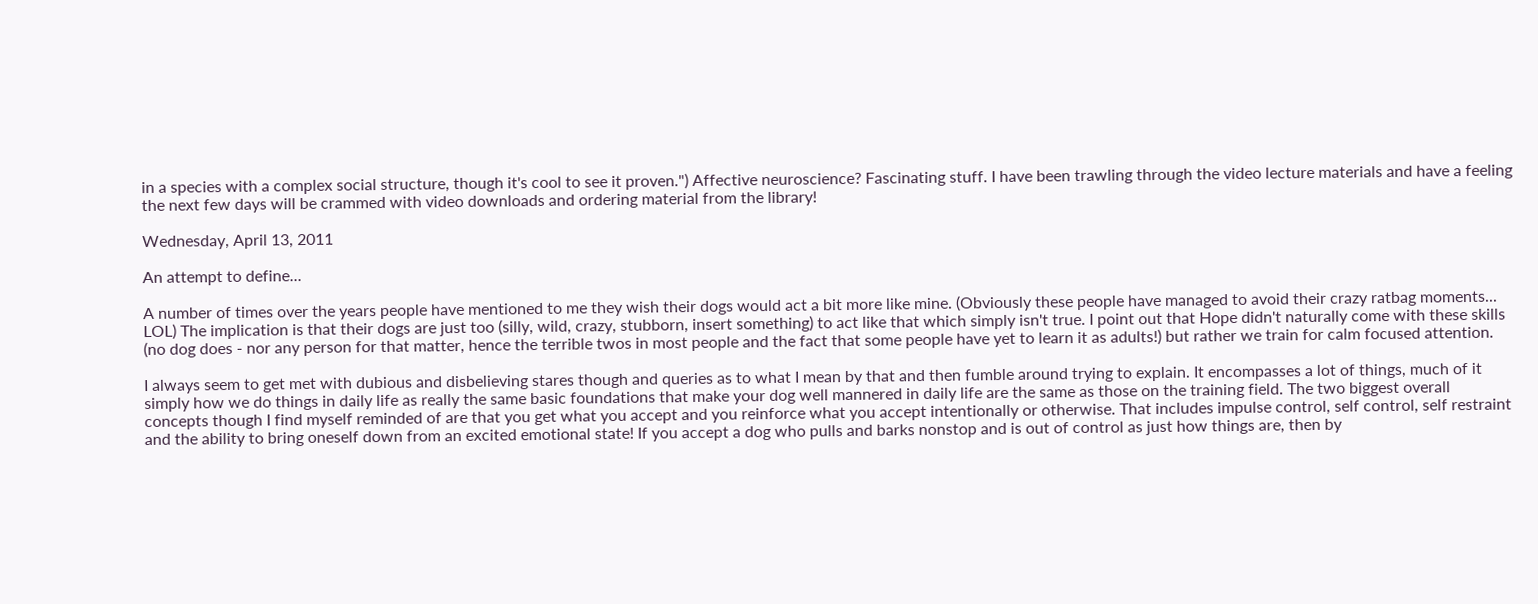in a species with a complex social structure, though it's cool to see it proven.") Affective neuroscience? Fascinating stuff. I have been trawling through the video lecture materials and have a feeling the next few days will be crammed with video downloads and ordering material from the library!

Wednesday, April 13, 2011

An attempt to define...

A number of times over the years people have mentioned to me they wish their dogs would act a bit more like mine. (Obviously these people have managed to avoid their crazy ratbag moments... LOL) The implication is that their dogs are just too (silly, wild, crazy, stubborn, insert something) to act like that which simply isn't true. I point out that Hope didn't naturally come with these skills (no dog does - nor any person for that matter, hence the terrible twos in most people and the fact that some people have yet to learn it as adults!) but rather we train for calm focused attention.

I always seem to get met with dubious and disbelieving stares though and queries as to what I mean by that and then fumble around trying to explain. It encompasses a lot of things, much of it simply how we do things in daily life as really the same basic foundations that make your dog well mannered in daily life are the same as those on the training field. The two biggest overall concepts though I find myself reminded of are that you get what you accept and you reinforce what you accept intentionally or otherwise. That includes impulse control, self control, self restraint and the ability to bring oneself down from an excited emotional state! If you accept a dog who pulls and barks nonstop and is out of control as just how things are, then by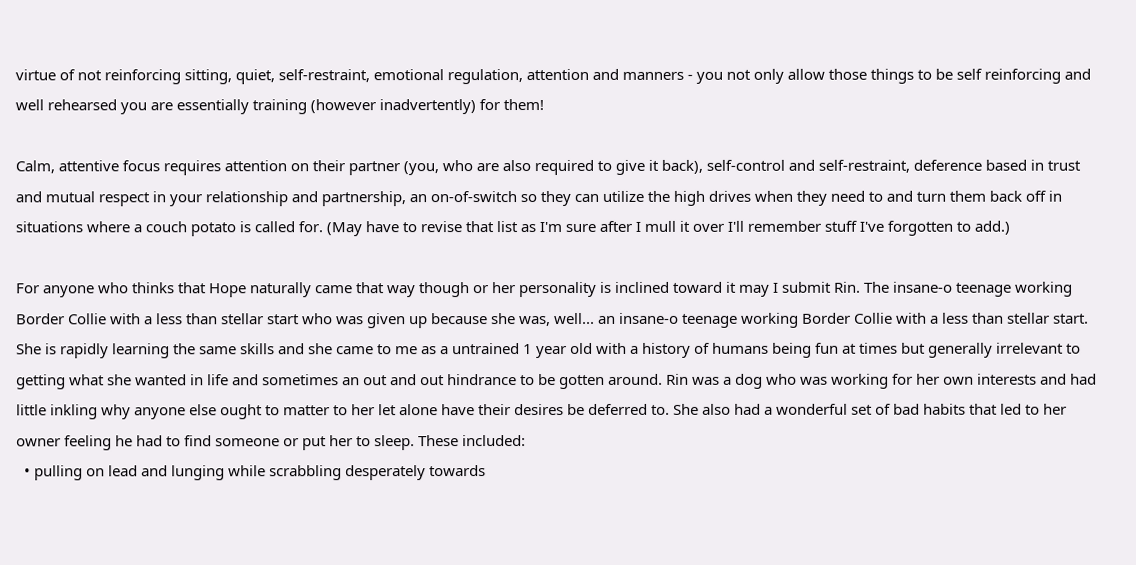virtue of not reinforcing sitting, quiet, self-restraint, emotional regulation, attention and manners - you not only allow those things to be self reinforcing and well rehearsed you are essentially training (however inadvertently) for them!

Calm, attentive focus requires attention on their partner (you, who are also required to give it back), self-control and self-restraint, deference based in trust and mutual respect in your relationship and partnership, an on-of-switch so they can utilize the high drives when they need to and turn them back off in situations where a couch potato is called for. (May have to revise that list as I'm sure after I mull it over I'll remember stuff I've forgotten to add.)

For anyone who thinks that Hope naturally came that way though or her personality is inclined toward it may I submit Rin. The insane-o teenage working Border Collie with a less than stellar start who was given up because she was, well... an insane-o teenage working Border Collie with a less than stellar start. She is rapidly learning the same skills and she came to me as a untrained 1 year old with a history of humans being fun at times but generally irrelevant to getting what she wanted in life and sometimes an out and out hindrance to be gotten around. Rin was a dog who was working for her own interests and had little inkling why anyone else ought to matter to her let alone have their desires be deferred to. She also had a wonderful set of bad habits that led to her owner feeling he had to find someone or put her to sleep. These included:
  • pulling on lead and lunging while scrabbling desperately towards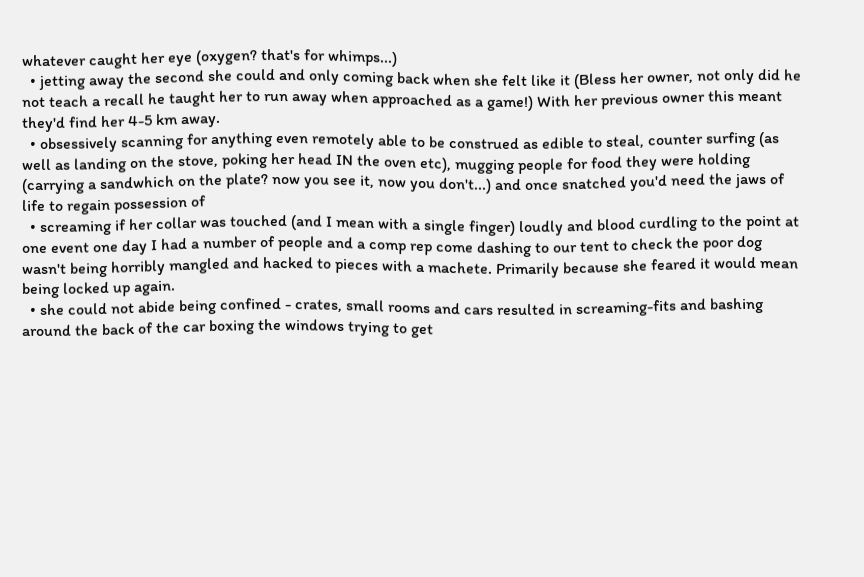whatever caught her eye (oxygen? that's for whimps...)
  • jetting away the second she could and only coming back when she felt like it (Bless her owner, not only did he not teach a recall he taught her to run away when approached as a game!) With her previous owner this meant they'd find her 4-5 km away.
  • obsessively scanning for anything even remotely able to be construed as edible to steal, counter surfing (as well as landing on the stove, poking her head IN the oven etc), mugging people for food they were holding (carrying a sandwhich on the plate? now you see it, now you don't...) and once snatched you'd need the jaws of life to regain possession of
  • screaming if her collar was touched (and I mean with a single finger) loudly and blood curdling to the point at one event one day I had a number of people and a comp rep come dashing to our tent to check the poor dog wasn't being horribly mangled and hacked to pieces with a machete. Primarily because she feared it would mean being locked up again.
  • she could not abide being confined - crates, small rooms and cars resulted in screaming-fits and bashing around the back of the car boxing the windows trying to get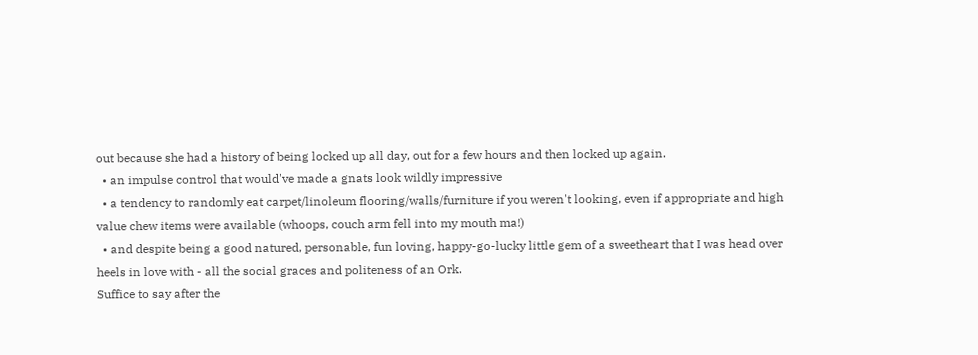out because she had a history of being locked up all day, out for a few hours and then locked up again.
  • an impulse control that would've made a gnats look wildly impressive
  • a tendency to randomly eat carpet/linoleum flooring/walls/furniture if you weren't looking, even if appropriate and high value chew items were available (whoops, couch arm fell into my mouth ma!)
  • and despite being a good natured, personable, fun loving, happy-go-lucky little gem of a sweetheart that I was head over heels in love with - all the social graces and politeness of an Ork.
Suffice to say after the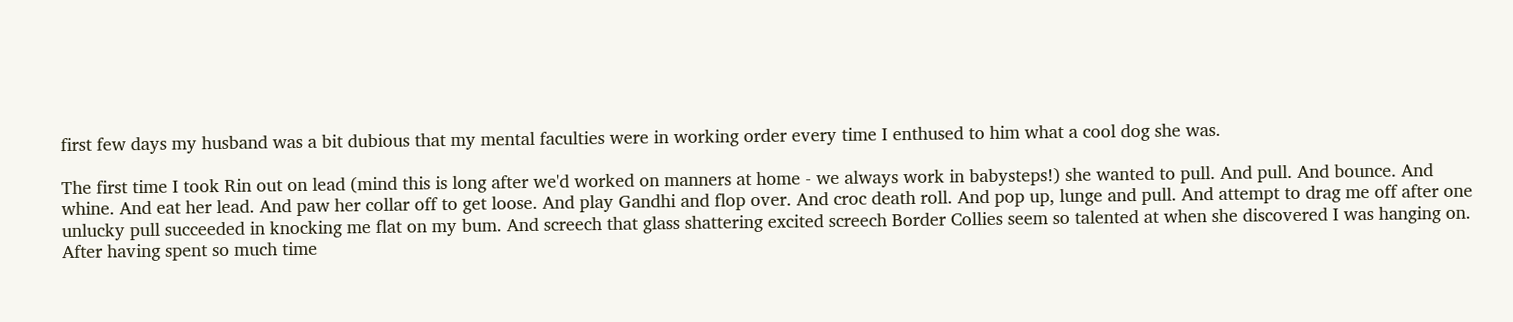first few days my husband was a bit dubious that my mental faculties were in working order every time I enthused to him what a cool dog she was.

The first time I took Rin out on lead (mind this is long after we'd worked on manners at home - we always work in babysteps!) she wanted to pull. And pull. And bounce. And whine. And eat her lead. And paw her collar off to get loose. And play Gandhi and flop over. And croc death roll. And pop up, lunge and pull. And attempt to drag me off after one unlucky pull succeeded in knocking me flat on my bum. And screech that glass shattering excited screech Border Collies seem so talented at when she discovered I was hanging on. After having spent so much time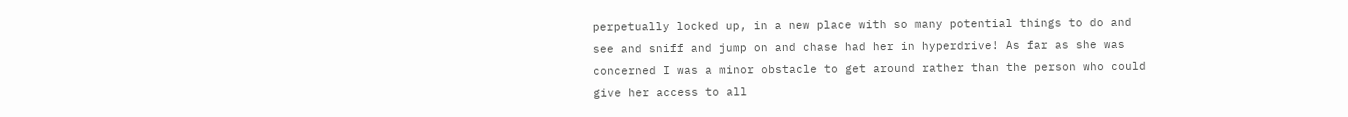perpetually locked up, in a new place with so many potential things to do and see and sniff and jump on and chase had her in hyperdrive! As far as she was concerned I was a minor obstacle to get around rather than the person who could give her access to all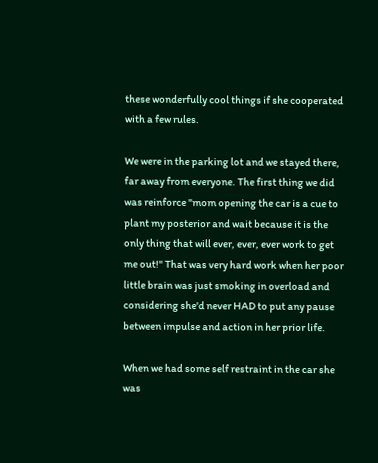these wonderfully cool things if she cooperated with a few rules.

We were in the parking lot and we stayed there, far away from everyone. The first thing we did was reinforce "mom opening the car is a cue to plant my posterior and wait because it is the only thing that will ever, ever, ever work to get me out!" That was very hard work when her poor little brain was just smoking in overload and considering she'd never HAD to put any pause between impulse and action in her prior life.

When we had some self restraint in the car she was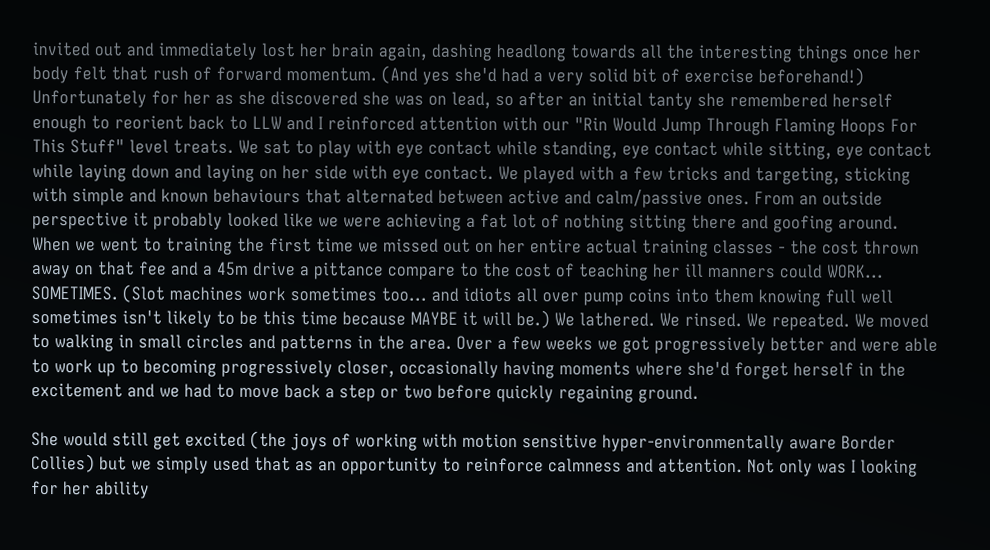invited out and immediately lost her brain again, dashing headlong towards all the interesting things once her body felt that rush of forward momentum. (And yes she'd had a very solid bit of exercise beforehand!) Unfortunately for her as she discovered she was on lead, so after an initial tanty she remembered herself enough to reorient back to LLW and I reinforced attention with our "Rin Would Jump Through Flaming Hoops For This Stuff" level treats. We sat to play with eye contact while standing, eye contact while sitting, eye contact while laying down and laying on her side with eye contact. We played with a few tricks and targeting, sticking with simple and known behaviours that alternated between active and calm/passive ones. From an outside perspective it probably looked like we were achieving a fat lot of nothing sitting there and goofing around. When we went to training the first time we missed out on her entire actual training classes - the cost thrown away on that fee and a 45m drive a pittance compare to the cost of teaching her ill manners could WORK... SOMETIMES. (Slot machines work sometimes too... and idiots all over pump coins into them knowing full well sometimes isn't likely to be this time because MAYBE it will be.) We lathered. We rinsed. We repeated. We moved to walking in small circles and patterns in the area. Over a few weeks we got progressively better and were able to work up to becoming progressively closer, occasionally having moments where she'd forget herself in the excitement and we had to move back a step or two before quickly regaining ground.

She would still get excited (the joys of working with motion sensitive hyper-environmentally aware Border Collies) but we simply used that as an opportunity to reinforce calmness and attention. Not only was I looking for her ability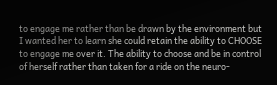to engage me rather than be drawn by the environment but I wanted her to learn she could retain the ability to CHOOSE to engage me over it. The ability to choose and be in control of herself rather than taken for a ride on the neuro-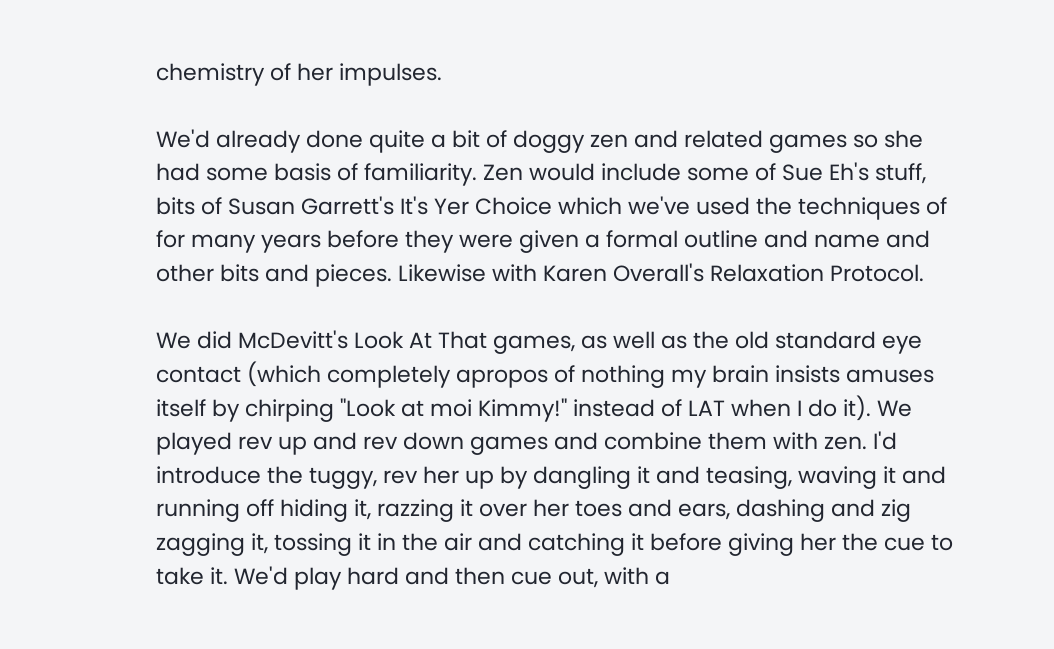chemistry of her impulses.

We'd already done quite a bit of doggy zen and related games so she had some basis of familiarity. Zen would include some of Sue Eh's stuff, bits of Susan Garrett's It's Yer Choice which we've used the techniques of for many years before they were given a formal outline and name and other bits and pieces. Likewise with Karen Overall's Relaxation Protocol.

We did McDevitt's Look At That games, as well as the old standard eye contact (which completely apropos of nothing my brain insists amuses itself by chirping "Look at moi Kimmy!" instead of LAT when I do it). We played rev up and rev down games and combine them with zen. I'd introduce the tuggy, rev her up by dangling it and teasing, waving it and running off hiding it, razzing it over her toes and ears, dashing and zig zagging it, tossing it in the air and catching it before giving her the cue to take it. We'd play hard and then cue out, with a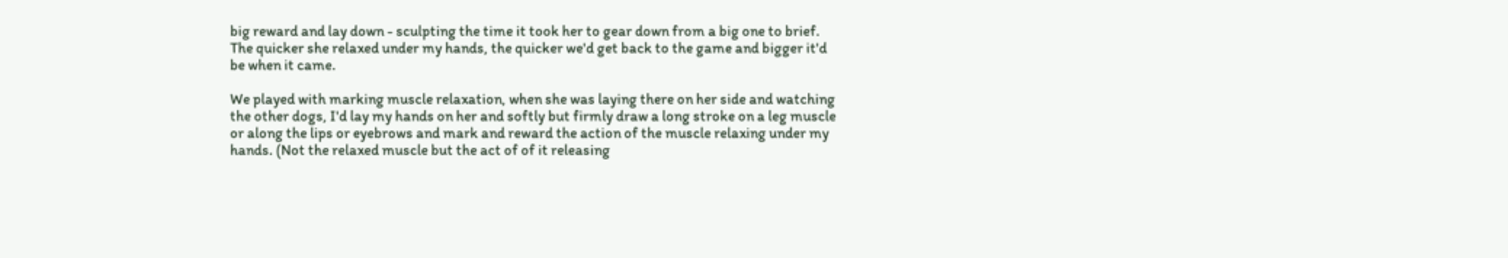big reward and lay down - sculpting the time it took her to gear down from a big one to brief. The quicker she relaxed under my hands, the quicker we'd get back to the game and bigger it'd be when it came.

We played with marking muscle relaxation, when she was laying there on her side and watching the other dogs, I'd lay my hands on her and softly but firmly draw a long stroke on a leg muscle or along the lips or eyebrows and mark and reward the action of the muscle relaxing under my hands. (Not the relaxed muscle but the act of of it releasing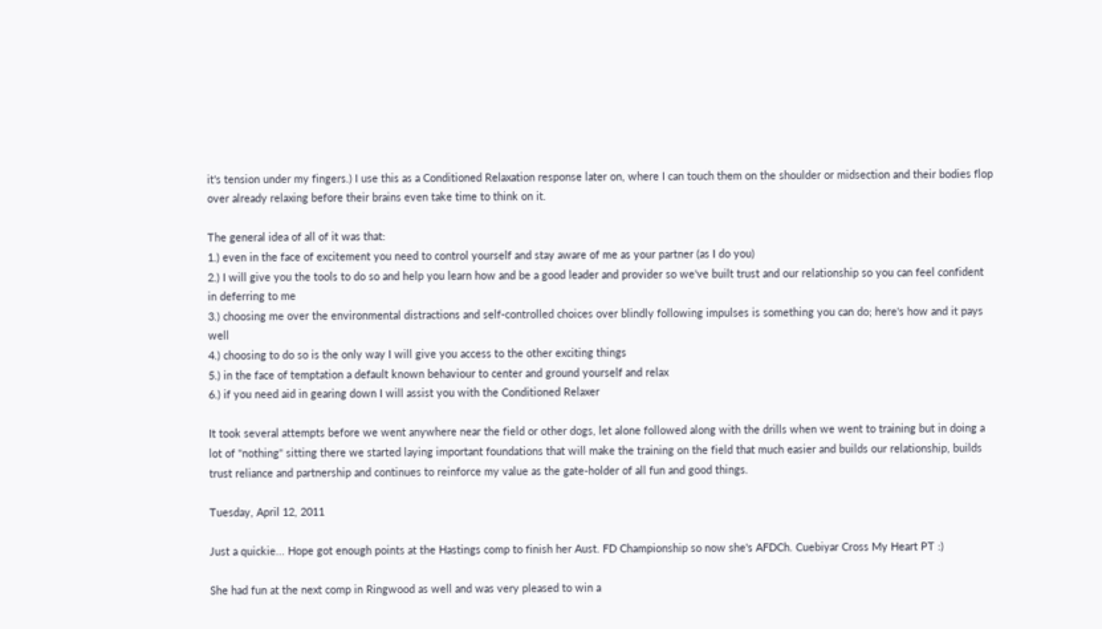it's tension under my fingers.) I use this as a Conditioned Relaxation response later on, where I can touch them on the shoulder or midsection and their bodies flop over already relaxing before their brains even take time to think on it.

The general idea of all of it was that:
1.) even in the face of excitement you need to control yourself and stay aware of me as your partner (as I do you)
2.) I will give you the tools to do so and help you learn how and be a good leader and provider so we've built trust and our relationship so you can feel confident in deferring to me
3.) choosing me over the environmental distractions and self-controlled choices over blindly following impulses is something you can do; here's how and it pays well
4.) choosing to do so is the only way I will give you access to the other exciting things
5.) in the face of temptation a default known behaviour to center and ground yourself and relax
6.) if you need aid in gearing down I will assist you with the Conditioned Relaxer

It took several attempts before we went anywhere near the field or other dogs, let alone followed along with the drills when we went to training but in doing a lot of "nothing" sitting there we started laying important foundations that will make the training on the field that much easier and builds our relationship, builds trust reliance and partnership and continues to reinforce my value as the gate-holder of all fun and good things.

Tuesday, April 12, 2011

Just a quickie... Hope got enough points at the Hastings comp to finish her Aust. FD Championship so now she's AFDCh. Cuebiyar Cross My Heart PT :)

She had fun at the next comp in Ringwood as well and was very pleased to win a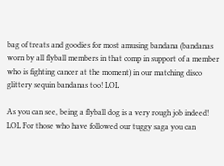bag of treats and goodies for most amusing bandana (bandanas worn by all flyball members in that comp in support of a member who is fighting cancer at the moment) in our matching disco glittery sequin bandanas too! LOL

As you can see, being a flyball dog is a very rough job indeed! LOL For those who have followed our tuggy saga you can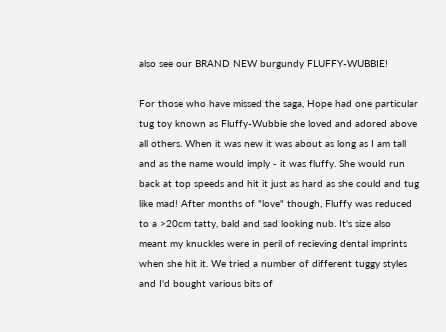also see our BRAND NEW burgundy FLUFFY-WUBBIE!

For those who have missed the saga, Hope had one particular tug toy known as Fluffy-Wubbie she loved and adored above all others. When it was new it was about as long as I am tall and as the name would imply - it was fluffy. She would run back at top speeds and hit it just as hard as she could and tug like mad! After months of "love" though, Fluffy was reduced to a >20cm tatty, bald and sad looking nub. It's size also meant my knuckles were in peril of recieving dental imprints when she hit it. We tried a number of different tuggy styles and I'd bought various bits of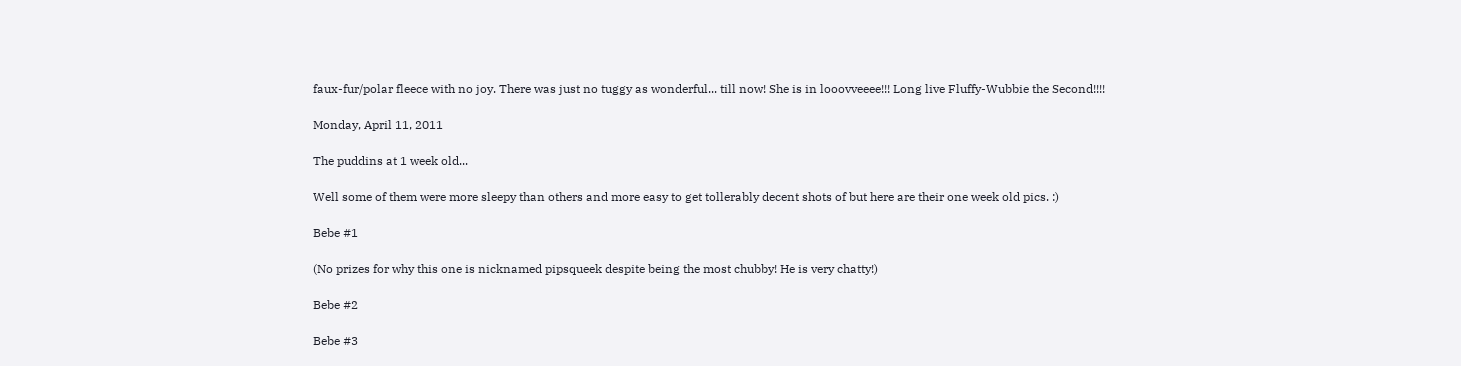faux-fur/polar fleece with no joy. There was just no tuggy as wonderful... till now! She is in looovveeee!!! Long live Fluffy-Wubbie the Second!!!!

Monday, April 11, 2011

The puddins at 1 week old...

Well some of them were more sleepy than others and more easy to get tollerably decent shots of but here are their one week old pics. :)

Bebe #1

(No prizes for why this one is nicknamed pipsqueek despite being the most chubby! He is very chatty!)

Bebe #2

Bebe #3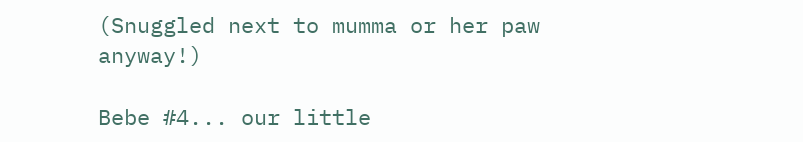(Snuggled next to mumma or her paw anyway!)

Bebe #4... our little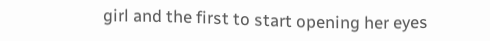girl and the first to start opening her eyes